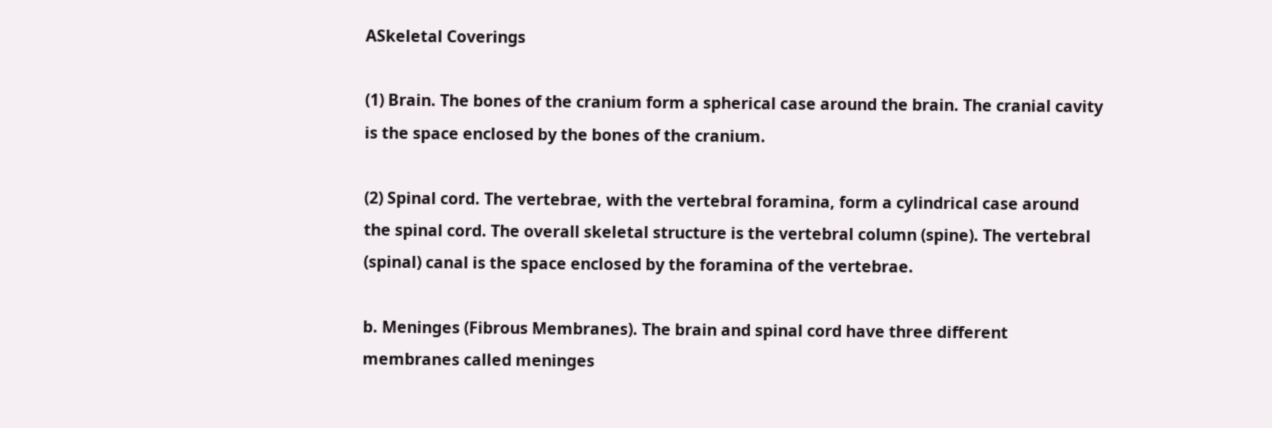ASkeletal Coverings

(1) Brain. The bones of the cranium form a spherical case around the brain. The cranial cavity is the space enclosed by the bones of the cranium.

(2) Spinal cord. The vertebrae, with the vertebral foramina, form a cylindrical case around the spinal cord. The overall skeletal structure is the vertebral column (spine). The vertebral (spinal) canal is the space enclosed by the foramina of the vertebrae.

b. Meninges (Fibrous Membranes). The brain and spinal cord have three different membranes called meninges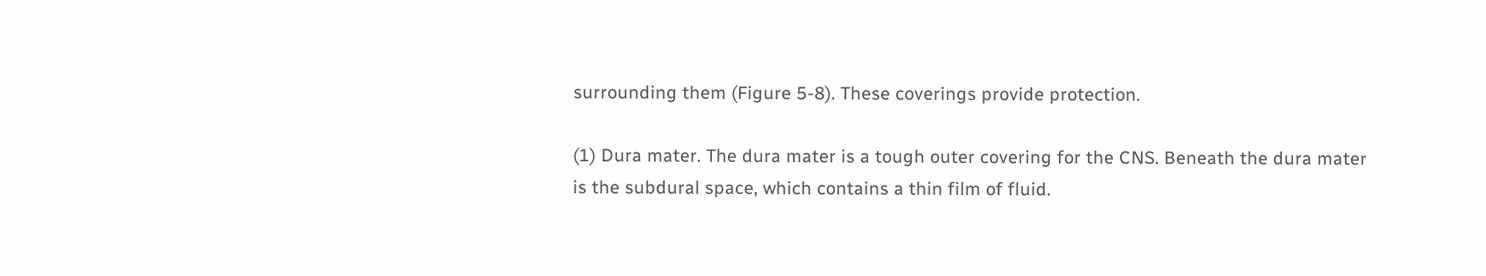surrounding them (Figure 5-8). These coverings provide protection.

(1) Dura mater. The dura mater is a tough outer covering for the CNS. Beneath the dura mater is the subdural space, which contains a thin film of fluid.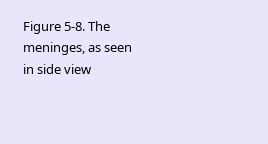Figure 5-8. The meninges, as seen in side view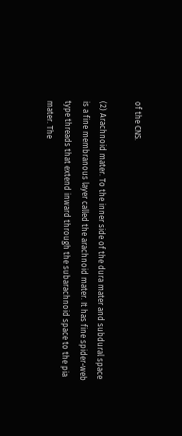of the CNS.

(2) Arachnoid mater. To the inner side of the dura mater and subdural space is a fine membranous layer called the arachnoid mater. It has fine spider-web type threads that extend inward through the subarachnoid space to the pia mater. The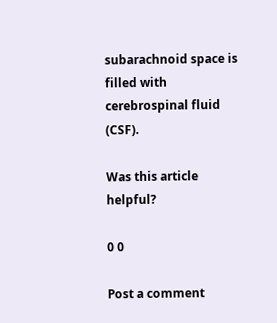subarachnoid space is filled with cerebrospinal fluid (CSF).

Was this article helpful?

0 0

Post a comment